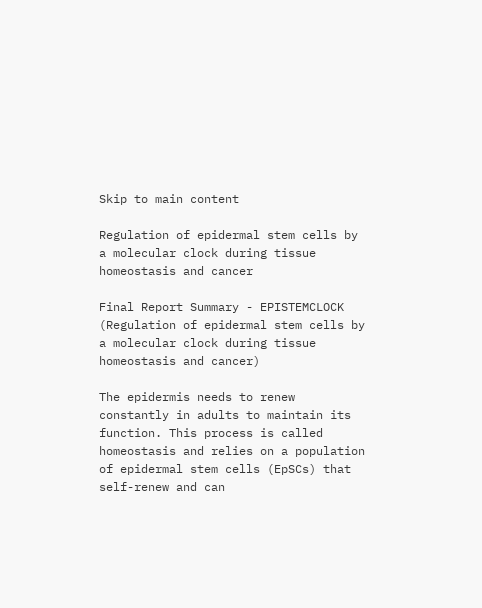Skip to main content

Regulation of epidermal stem cells by a molecular clock during tissue homeostasis and cancer

Final Report Summary - EPISTEMCLOCK (Regulation of epidermal stem cells by a molecular clock during tissue homeostasis and cancer)

The epidermis needs to renew constantly in adults to maintain its function. This process is called homeostasis and relies on a population of epidermal stem cells (EpSCs) that self-renew and can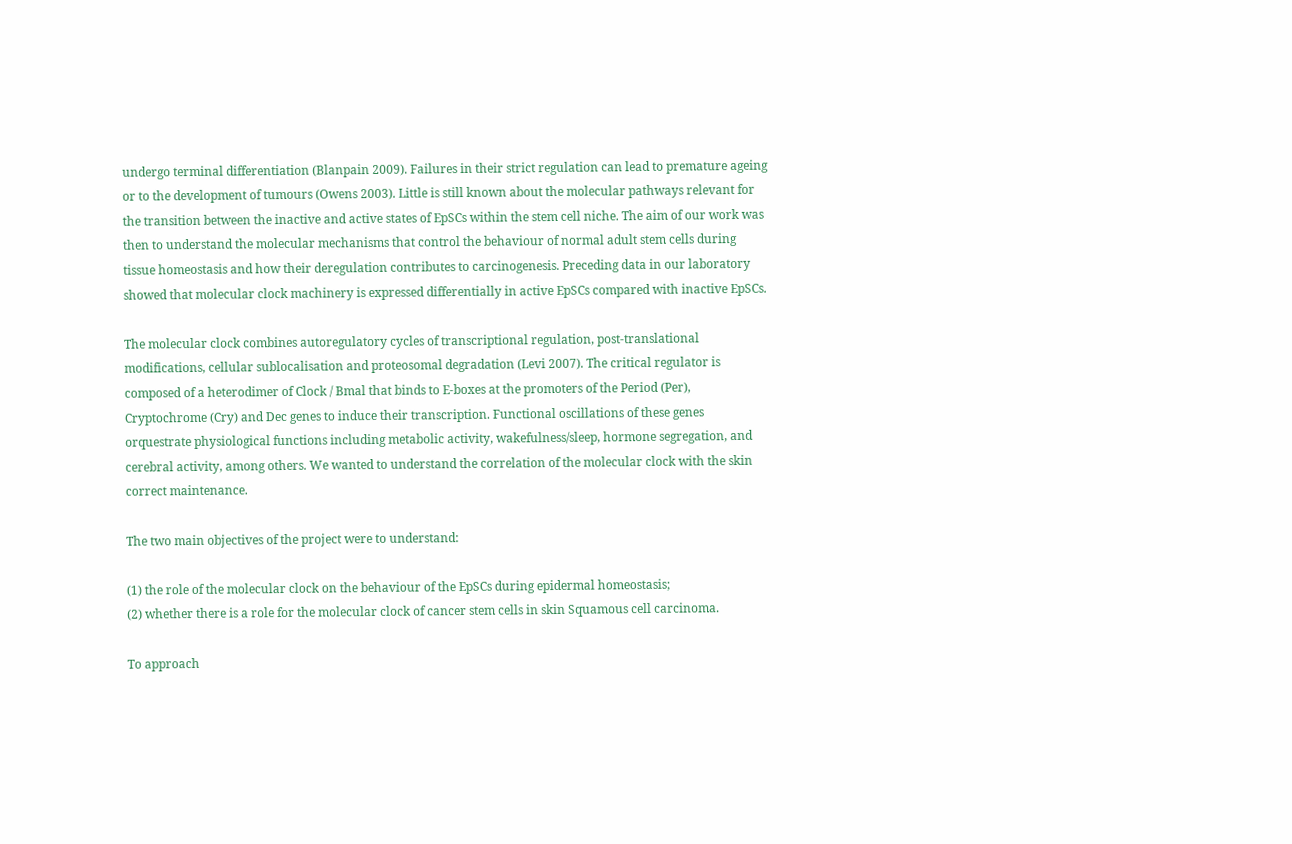undergo terminal differentiation (Blanpain 2009). Failures in their strict regulation can lead to premature ageing or to the development of tumours (Owens 2003). Little is still known about the molecular pathways relevant for the transition between the inactive and active states of EpSCs within the stem cell niche. The aim of our work was then to understand the molecular mechanisms that control the behaviour of normal adult stem cells during tissue homeostasis and how their deregulation contributes to carcinogenesis. Preceding data in our laboratory showed that molecular clock machinery is expressed differentially in active EpSCs compared with inactive EpSCs.

The molecular clock combines autoregulatory cycles of transcriptional regulation, post-translational modifications, cellular sublocalisation and proteosomal degradation (Levi 2007). The critical regulator is composed of a heterodimer of Clock / Bmal that binds to E-boxes at the promoters of the Period (Per), Cryptochrome (Cry) and Dec genes to induce their transcription. Functional oscillations of these genes orquestrate physiological functions including metabolic activity, wakefulness/sleep, hormone segregation, and cerebral activity, among others. We wanted to understand the correlation of the molecular clock with the skin correct maintenance.

The two main objectives of the project were to understand:

(1) the role of the molecular clock on the behaviour of the EpSCs during epidermal homeostasis;
(2) whether there is a role for the molecular clock of cancer stem cells in skin Squamous cell carcinoma.

To approach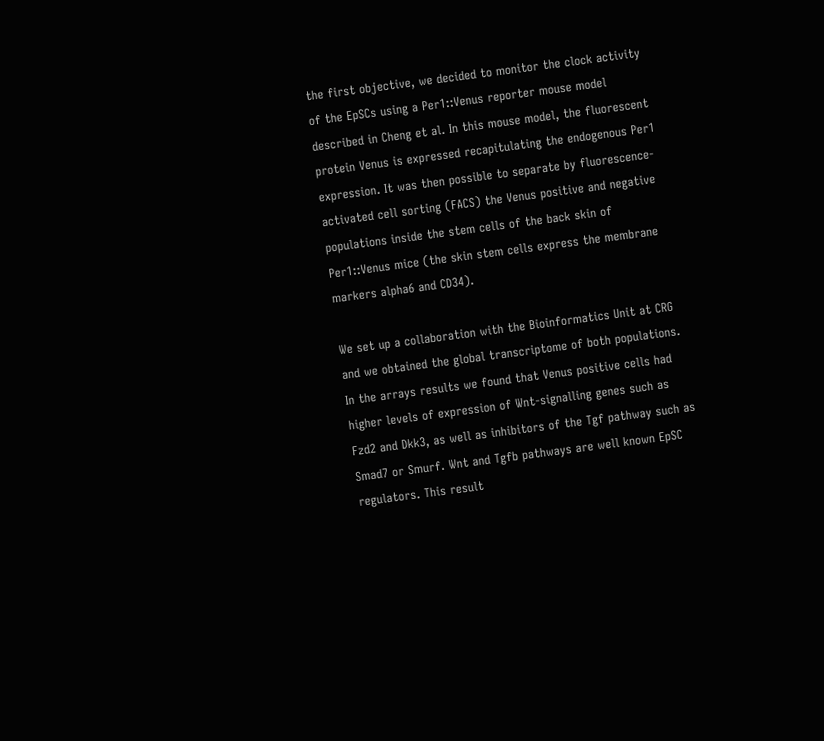the first objective, we decided to monitor the clock activity of the EpSCs using a Per1::Venus reporter mouse model described in Cheng et al. In this mouse model, the fluorescent protein Venus is expressed recapitulating the endogenous Per1 expression. It was then possible to separate by fluorescence-activated cell sorting (FACS) the Venus positive and negative populations inside the stem cells of the back skin of Per1::Venus mice (the skin stem cells express the membrane markers alpha6 and CD34).

We set up a collaboration with the Bioinformatics Unit at CRG and we obtained the global transcriptome of both populations. In the arrays results we found that Venus positive cells had higher levels of expression of Wnt-signalling genes such as Fzd2 and Dkk3, as well as inhibitors of the Tgf pathway such as Smad7 or Smurf. Wnt and Tgfb pathways are well known EpSC regulators. This result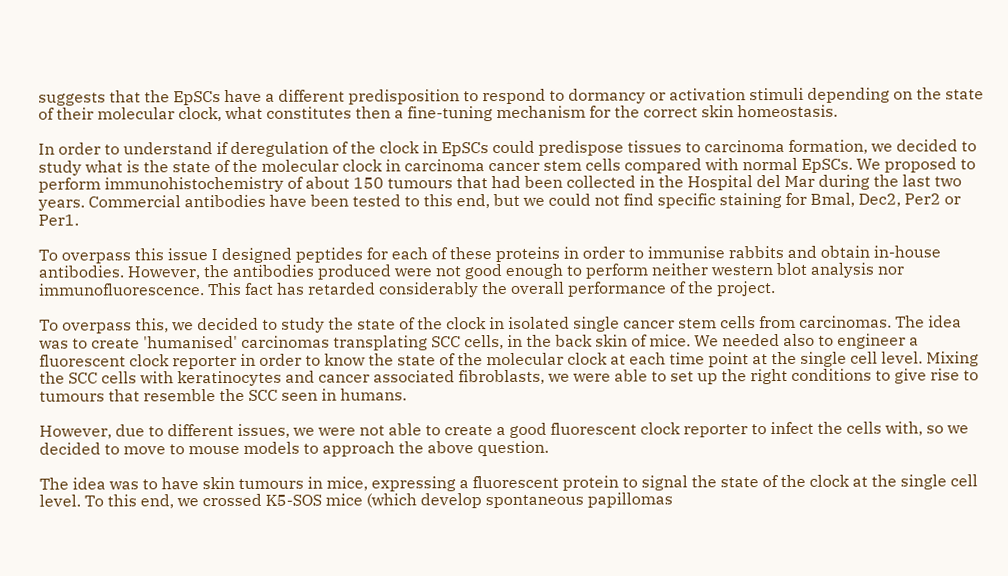suggests that the EpSCs have a different predisposition to respond to dormancy or activation stimuli depending on the state of their molecular clock, what constitutes then a fine-tuning mechanism for the correct skin homeostasis.

In order to understand if deregulation of the clock in EpSCs could predispose tissues to carcinoma formation, we decided to study what is the state of the molecular clock in carcinoma cancer stem cells compared with normal EpSCs. We proposed to perform immunohistochemistry of about 150 tumours that had been collected in the Hospital del Mar during the last two years. Commercial antibodies have been tested to this end, but we could not find specific staining for Bmal, Dec2, Per2 or Per1.

To overpass this issue I designed peptides for each of these proteins in order to immunise rabbits and obtain in-house antibodies. However, the antibodies produced were not good enough to perform neither western blot analysis nor immunofluorescence. This fact has retarded considerably the overall performance of the project.

To overpass this, we decided to study the state of the clock in isolated single cancer stem cells from carcinomas. The idea was to create 'humanised' carcinomas transplating SCC cells, in the back skin of mice. We needed also to engineer a fluorescent clock reporter in order to know the state of the molecular clock at each time point at the single cell level. Mixing the SCC cells with keratinocytes and cancer associated fibroblasts, we were able to set up the right conditions to give rise to tumours that resemble the SCC seen in humans.

However, due to different issues, we were not able to create a good fluorescent clock reporter to infect the cells with, so we decided to move to mouse models to approach the above question.

The idea was to have skin tumours in mice, expressing a fluorescent protein to signal the state of the clock at the single cell level. To this end, we crossed K5-SOS mice (which develop spontaneous papillomas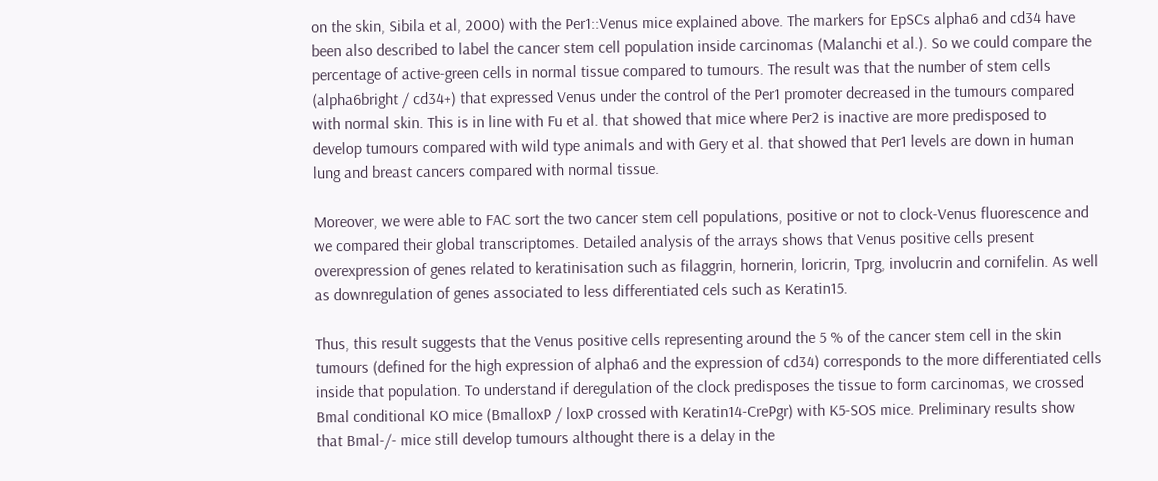on the skin, Sibila et al, 2000) with the Per1::Venus mice explained above. The markers for EpSCs alpha6 and cd34 have been also described to label the cancer stem cell population inside carcinomas (Malanchi et al.). So we could compare the percentage of active-green cells in normal tissue compared to tumours. The result was that the number of stem cells (alpha6bright / cd34+) that expressed Venus under the control of the Per1 promoter decreased in the tumours compared with normal skin. This is in line with Fu et al. that showed that mice where Per2 is inactive are more predisposed to develop tumours compared with wild type animals and with Gery et al. that showed that Per1 levels are down in human lung and breast cancers compared with normal tissue.

Moreover, we were able to FAC sort the two cancer stem cell populations, positive or not to clock-Venus fluorescence and we compared their global transcriptomes. Detailed analysis of the arrays shows that Venus positive cells present overexpression of genes related to keratinisation such as filaggrin, hornerin, loricrin, Tprg, involucrin and cornifelin. As well as downregulation of genes associated to less differentiated cels such as Keratin15.

Thus, this result suggests that the Venus positive cells representing around the 5 % of the cancer stem cell in the skin tumours (defined for the high expression of alpha6 and the expression of cd34) corresponds to the more differentiated cells inside that population. To understand if deregulation of the clock predisposes the tissue to form carcinomas, we crossed Bmal conditional KO mice (BmalloxP / loxP crossed with Keratin14-CrePgr) with K5-SOS mice. Preliminary results show that Bmal-/- mice still develop tumours althought there is a delay in the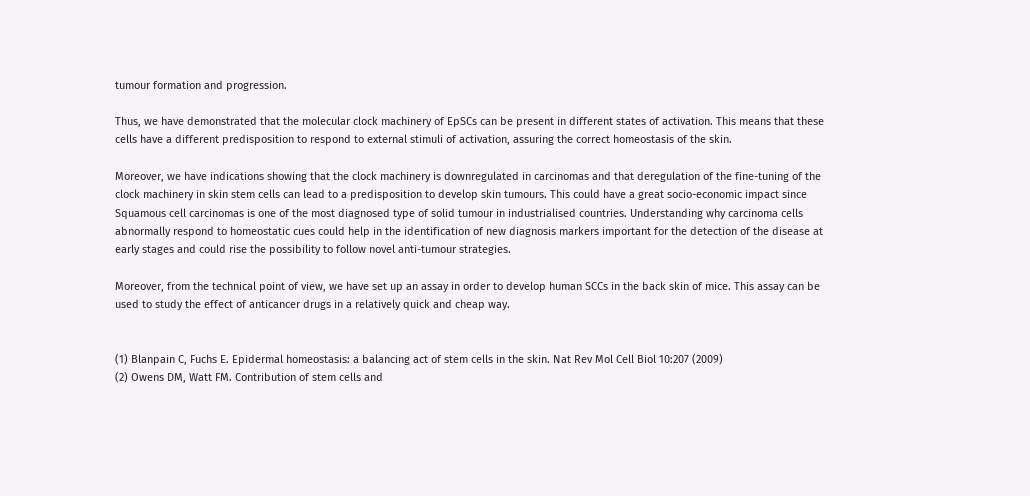tumour formation and progression.

Thus, we have demonstrated that the molecular clock machinery of EpSCs can be present in different states of activation. This means that these cells have a different predisposition to respond to external stimuli of activation, assuring the correct homeostasis of the skin.

Moreover, we have indications showing that the clock machinery is downregulated in carcinomas and that deregulation of the fine-tuning of the clock machinery in skin stem cells can lead to a predisposition to develop skin tumours. This could have a great socio-economic impact since Squamous cell carcinomas is one of the most diagnosed type of solid tumour in industrialised countries. Understanding why carcinoma cells abnormally respond to homeostatic cues could help in the identification of new diagnosis markers important for the detection of the disease at early stages and could rise the possibility to follow novel anti-tumour strategies.

Moreover, from the technical point of view, we have set up an assay in order to develop human SCCs in the back skin of mice. This assay can be used to study the effect of anticancer drugs in a relatively quick and cheap way.


(1) Blanpain C, Fuchs E. Epidermal homeostasis: a balancing act of stem cells in the skin. Nat Rev Mol Cell Biol 10:207 (2009)
(2) Owens DM, Watt FM. Contribution of stem cells and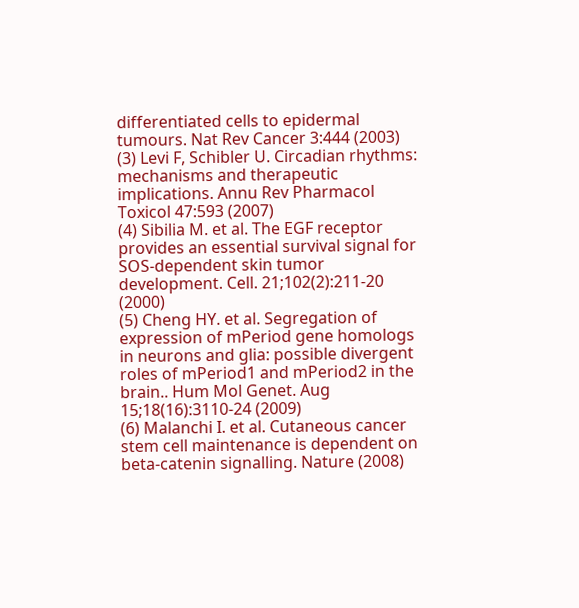differentiated cells to epidermal tumours. Nat Rev Cancer 3:444 (2003)
(3) Levi F, Schibler U. Circadian rhythms: mechanisms and therapeutic implications. Annu Rev Pharmacol Toxicol 47:593 (2007)
(4) Sibilia M. et al. The EGF receptor provides an essential survival signal for SOS-dependent skin tumor development. Cell. 21;102(2):211-20 (2000)
(5) Cheng HY. et al. Segregation of expression of mPeriod gene homologs in neurons and glia: possible divergent roles of mPeriod1 and mPeriod2 in the brain.. Hum Mol Genet. Aug 15;18(16):3110-24 (2009)
(6) Malanchi I. et al. Cutaneous cancer stem cell maintenance is dependent on beta-catenin signalling. Nature (2008)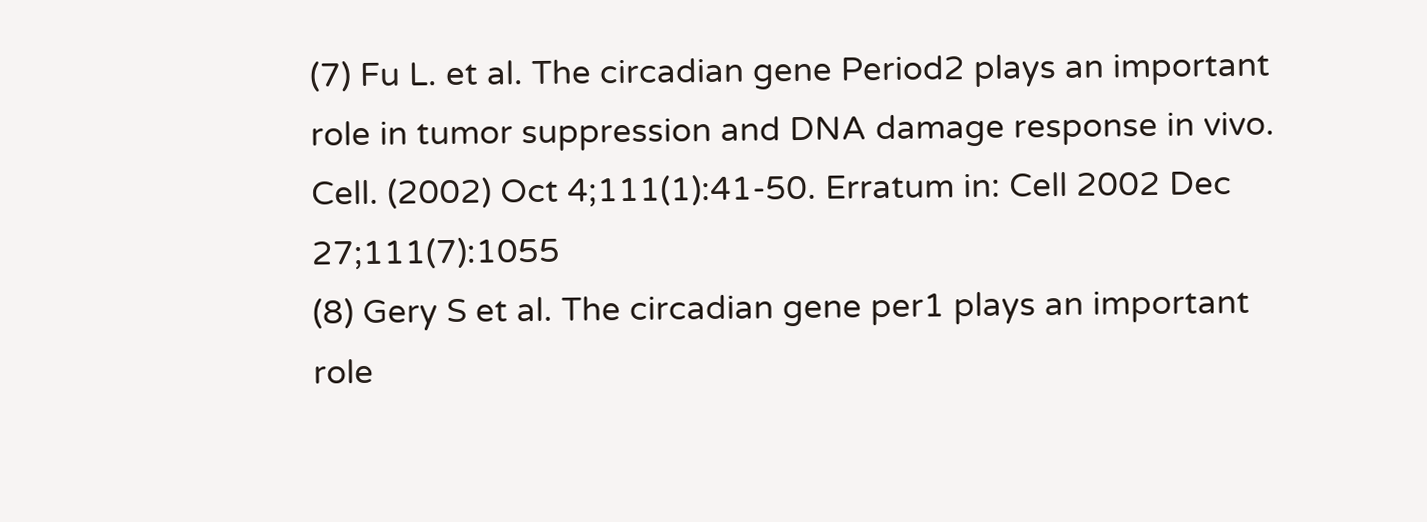(7) Fu L. et al. The circadian gene Period2 plays an important role in tumor suppression and DNA damage response in vivo. Cell. (2002) Oct 4;111(1):41-50. Erratum in: Cell 2002 Dec 27;111(7):1055
(8) Gery S et al. The circadian gene per1 plays an important role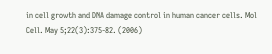in cell growth and DNA damage control in human cancer cells. Mol Cell. May 5;22(3):375-82. (2006)